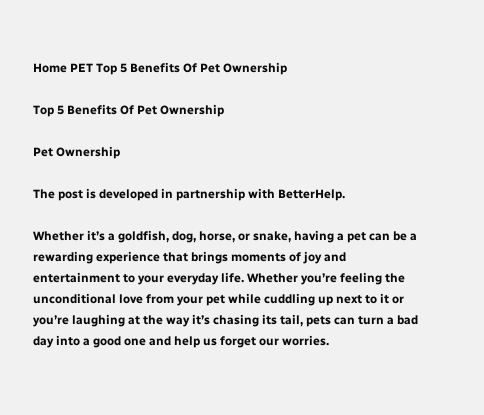Home PET Top 5 Benefits Of Pet Ownership

Top 5 Benefits Of Pet Ownership

Pet Ownership

The post is developed in partnership with BetterHelp.

Whether it’s a goldfish, dog, horse, or snake, having a pet can be a rewarding experience that brings moments of joy and entertainment to your everyday life. Whether you’re feeling the unconditional love from your pet while cuddling up next to it or you’re laughing at the way it’s chasing its tail, pets can turn a bad day into a good one and help us forget our worries.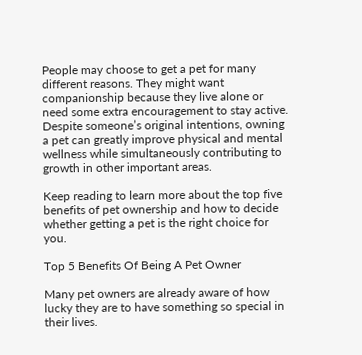People may choose to get a pet for many different reasons. They might want companionship because they live alone or need some extra encouragement to stay active. Despite someone’s original intentions, owning a pet can greatly improve physical and mental wellness while simultaneously contributing to growth in other important areas.

Keep reading to learn more about the top five benefits of pet ownership and how to decide whether getting a pet is the right choice for you.

Top 5 Benefits Of Being A Pet Owner

Many pet owners are already aware of how lucky they are to have something so special in their lives.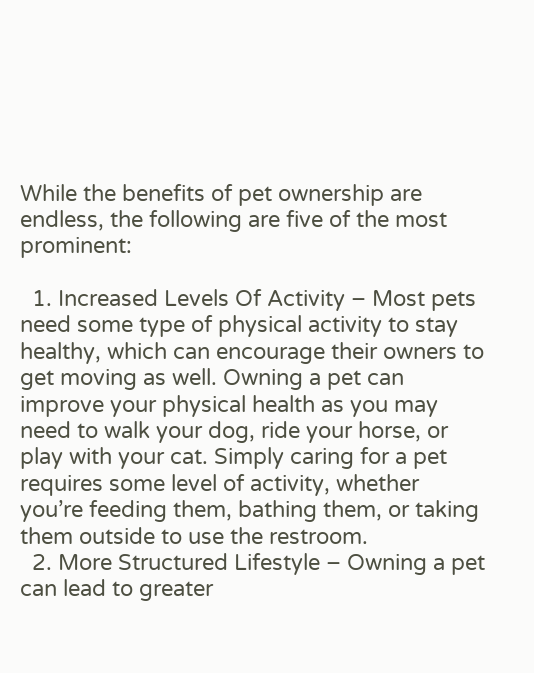While the benefits of pet ownership are endless, the following are five of the most prominent:

  1. Increased Levels Of Activity – Most pets need some type of physical activity to stay healthy, which can encourage their owners to get moving as well. Owning a pet can improve your physical health as you may need to walk your dog, ride your horse, or play with your cat. Simply caring for a pet requires some level of activity, whether you’re feeding them, bathing them, or taking them outside to use the restroom.
  2. More Structured Lifestyle – Owning a pet can lead to greater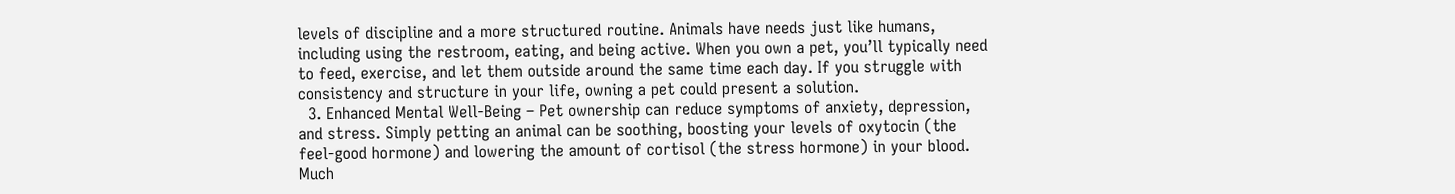levels of discipline and a more structured routine. Animals have needs just like humans, including using the restroom, eating, and being active. When you own a pet, you’ll typically need to feed, exercise, and let them outside around the same time each day. If you struggle with consistency and structure in your life, owning a pet could present a solution.
  3. Enhanced Mental Well-Being – Pet ownership can reduce symptoms of anxiety, depression, and stress. Simply petting an animal can be soothing, boosting your levels of oxytocin (the feel-good hormone) and lowering the amount of cortisol (the stress hormone) in your blood. Much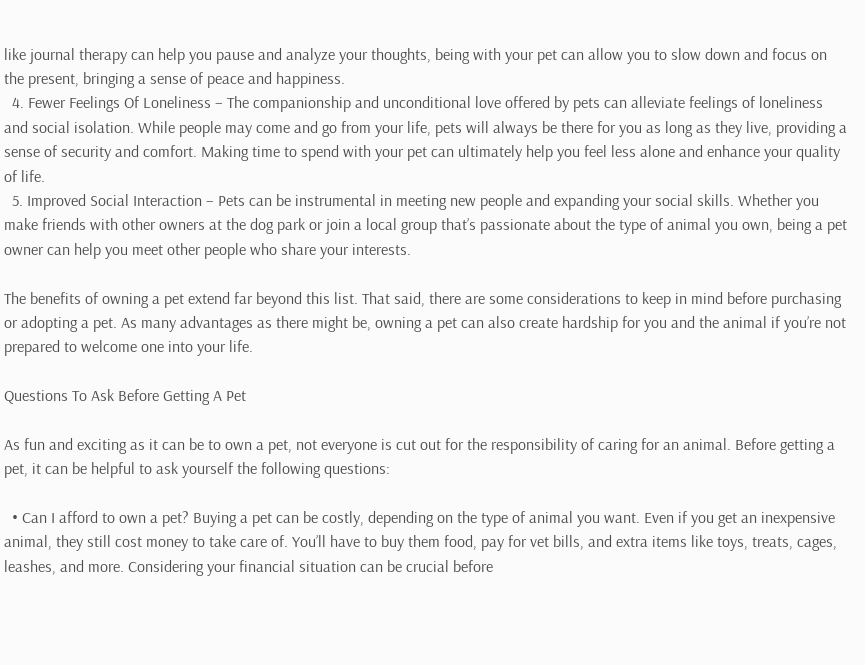like journal therapy can help you pause and analyze your thoughts, being with your pet can allow you to slow down and focus on the present, bringing a sense of peace and happiness.
  4. Fewer Feelings Of Loneliness – The companionship and unconditional love offered by pets can alleviate feelings of loneliness and social isolation. While people may come and go from your life, pets will always be there for you as long as they live, providing a sense of security and comfort. Making time to spend with your pet can ultimately help you feel less alone and enhance your quality of life.
  5. Improved Social Interaction – Pets can be instrumental in meeting new people and expanding your social skills. Whether you make friends with other owners at the dog park or join a local group that’s passionate about the type of animal you own, being a pet owner can help you meet other people who share your interests.

The benefits of owning a pet extend far beyond this list. That said, there are some considerations to keep in mind before purchasing or adopting a pet. As many advantages as there might be, owning a pet can also create hardship for you and the animal if you’re not prepared to welcome one into your life.

Questions To Ask Before Getting A Pet

As fun and exciting as it can be to own a pet, not everyone is cut out for the responsibility of caring for an animal. Before getting a pet, it can be helpful to ask yourself the following questions:

  • Can I afford to own a pet? Buying a pet can be costly, depending on the type of animal you want. Even if you get an inexpensive animal, they still cost money to take care of. You’ll have to buy them food, pay for vet bills, and extra items like toys, treats, cages, leashes, and more. Considering your financial situation can be crucial before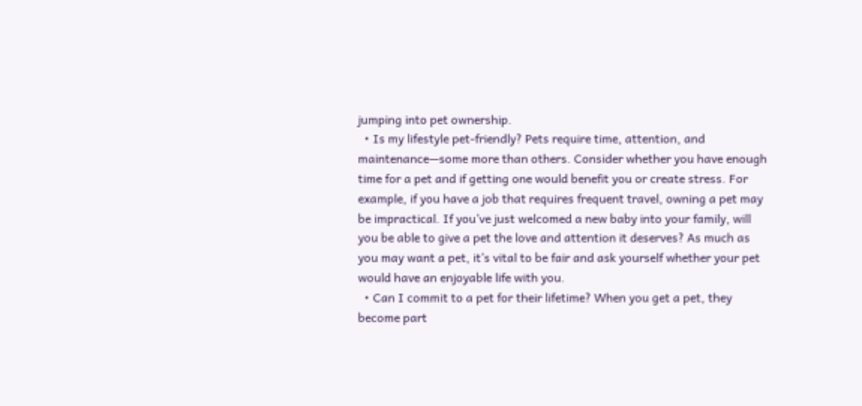jumping into pet ownership.
  • Is my lifestyle pet-friendly? Pets require time, attention, and maintenance—some more than others. Consider whether you have enough time for a pet and if getting one would benefit you or create stress. For example, if you have a job that requires frequent travel, owning a pet may be impractical. If you’ve just welcomed a new baby into your family, will you be able to give a pet the love and attention it deserves? As much as you may want a pet, it’s vital to be fair and ask yourself whether your pet would have an enjoyable life with you.
  • Can I commit to a pet for their lifetime? When you get a pet, they become part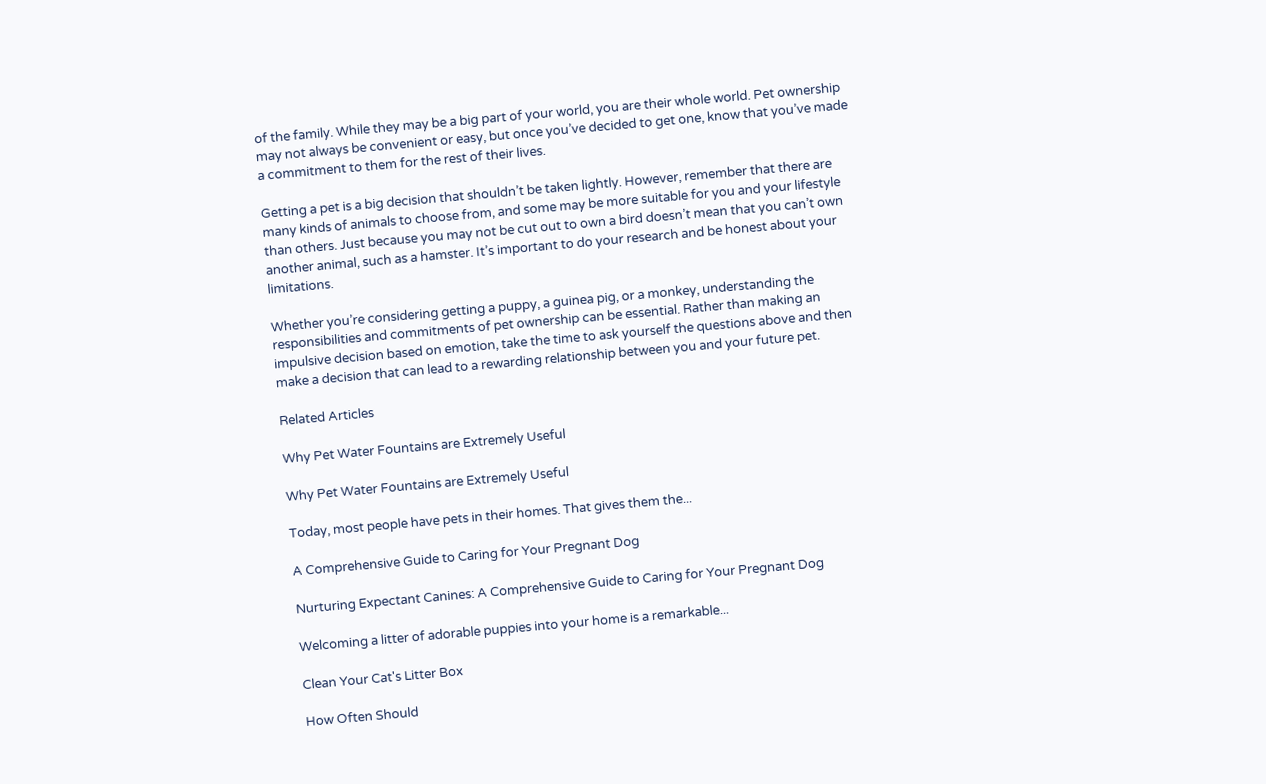of the family. While they may be a big part of your world, you are their whole world. Pet ownership may not always be convenient or easy, but once you’ve decided to get one, know that you’ve made a commitment to them for the rest of their lives.

Getting a pet is a big decision that shouldn’t be taken lightly. However, remember that there are many kinds of animals to choose from, and some may be more suitable for you and your lifestyle than others. Just because you may not be cut out to own a bird doesn’t mean that you can’t own another animal, such as a hamster. It’s important to do your research and be honest about your limitations.

Whether you’re considering getting a puppy, a guinea pig, or a monkey, understanding the responsibilities and commitments of pet ownership can be essential. Rather than making an impulsive decision based on emotion, take the time to ask yourself the questions above and then make a decision that can lead to a rewarding relationship between you and your future pet.

Related Articles

Why Pet Water Fountains are Extremely Useful

Why Pet Water Fountains are Extremely Useful

Today, most people have pets in their homes. That gives them the...

A Comprehensive Guide to Caring for Your Pregnant Dog

Nurturing Expectant Canines: A Comprehensive Guide to Caring for Your Pregnant Dog

Welcoming a litter of adorable puppies into your home is a remarkable...

Clean Your Cat's Litter Box

How Often Should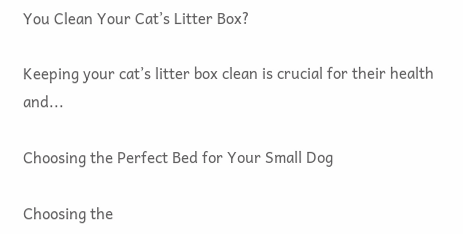You Clean Your Cat’s Litter Box?

Keeping your cat’s litter box clean is crucial for their health and...

Choosing the Perfect Bed for Your Small Dog

Choosing the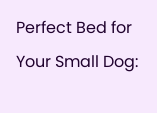Perfect Bed for Your Small Dog: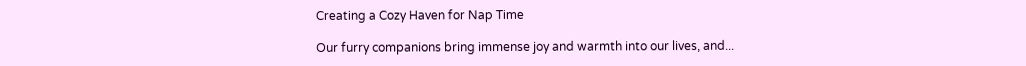Creating a Cozy Haven for Nap Time

Our furry companions bring immense joy and warmth into our lives, and...